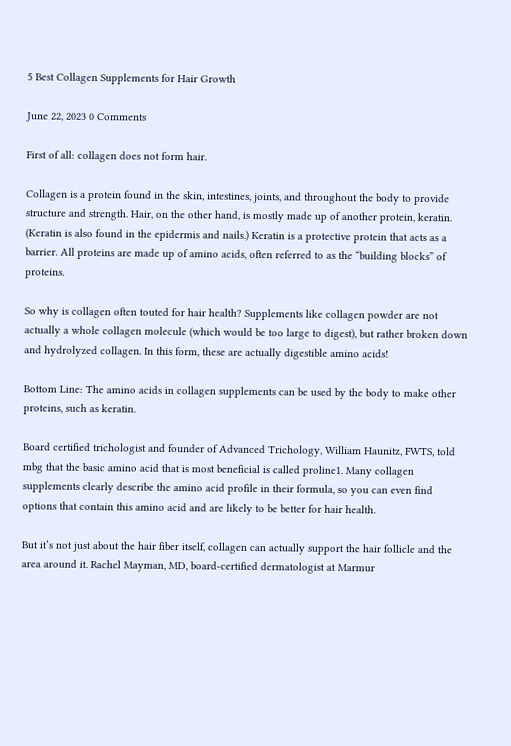5 Best Collagen Supplements for Hair Growth

June 22, 2023 0 Comments

First of all: collagen does not form hair.

Collagen is a protein found in the skin, intestines, joints, and throughout the body to provide structure and strength. Hair, on the other hand, is mostly made up of another protein, keratin. (Keratin is also found in the epidermis and nails.) Keratin is a protective protein that acts as a barrier. All proteins are made up of amino acids, often referred to as the “building blocks” of proteins.

So why is collagen often touted for hair health? Supplements like collagen powder are not actually a whole collagen molecule (which would be too large to digest), but rather broken down and hydrolyzed collagen. In this form, these are actually digestible amino acids!

Bottom Line: The amino acids in collagen supplements can be used by the body to make other proteins, such as keratin.

Board certified trichologist and founder of Advanced Trichology, William Haunitz, FWTS, told mbg that the basic amino acid that is most beneficial is called proline1. Many collagen supplements clearly describe the amino acid profile in their formula, so you can even find options that contain this amino acid and are likely to be better for hair health.

But it’s not just about the hair fiber itself, collagen can actually support the hair follicle and the area around it. Rachel Mayman, MD, board-certified dermatologist at Marmur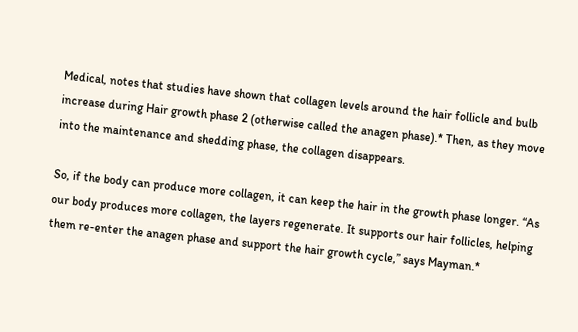Medical, notes that studies have shown that collagen levels around the hair follicle and bulb increase during Hair growth phase 2 (otherwise called the anagen phase).* Then, as they move into the maintenance and shedding phase, the collagen disappears.

So, if the body can produce more collagen, it can keep the hair in the growth phase longer. “As our body produces more collagen, the layers regenerate. It supports our hair follicles, helping them re-enter the anagen phase and support the hair growth cycle,” says Mayman.*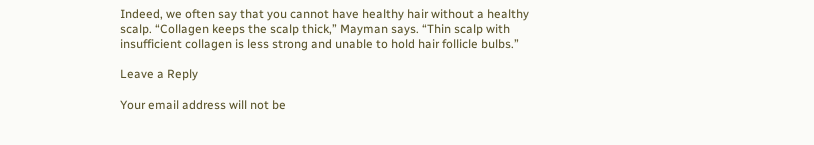Indeed, we often say that you cannot have healthy hair without a healthy scalp. “Collagen keeps the scalp thick,” Mayman says. “Thin scalp with insufficient collagen is less strong and unable to hold hair follicle bulbs.”

Leave a Reply

Your email address will not be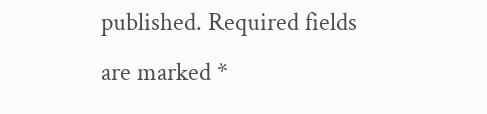published. Required fields are marked *